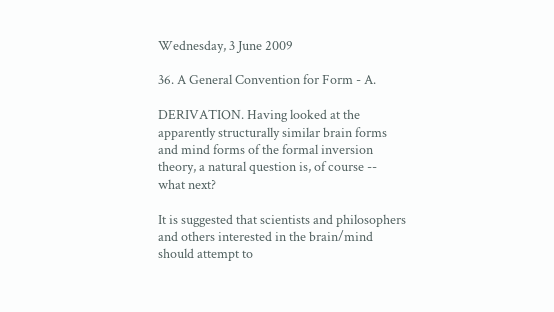Wednesday, 3 June 2009

36. A General Convention for Form - A.

DERIVATION. Having looked at the apparently structurally similar brain forms and mind forms of the formal inversion theory, a natural question is, of course -- what next?

It is suggested that scientists and philosophers and others interested in the brain/mind should attempt to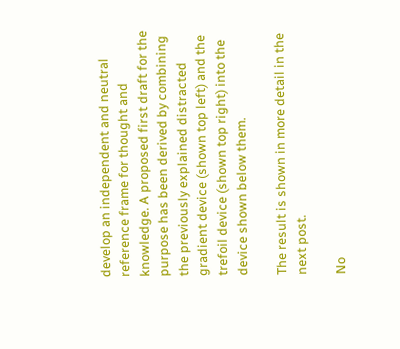develop an independent and neutral reference frame for thought and knowledge. A proposed first draft for the purpose has been derived by combining the previously explained distracted gradient device (shown top left) and the trefoil device (shown top right) into the device shown below them.

The result is shown in more detail in the next post.

No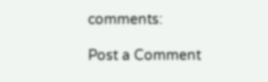comments:

Post a Comment